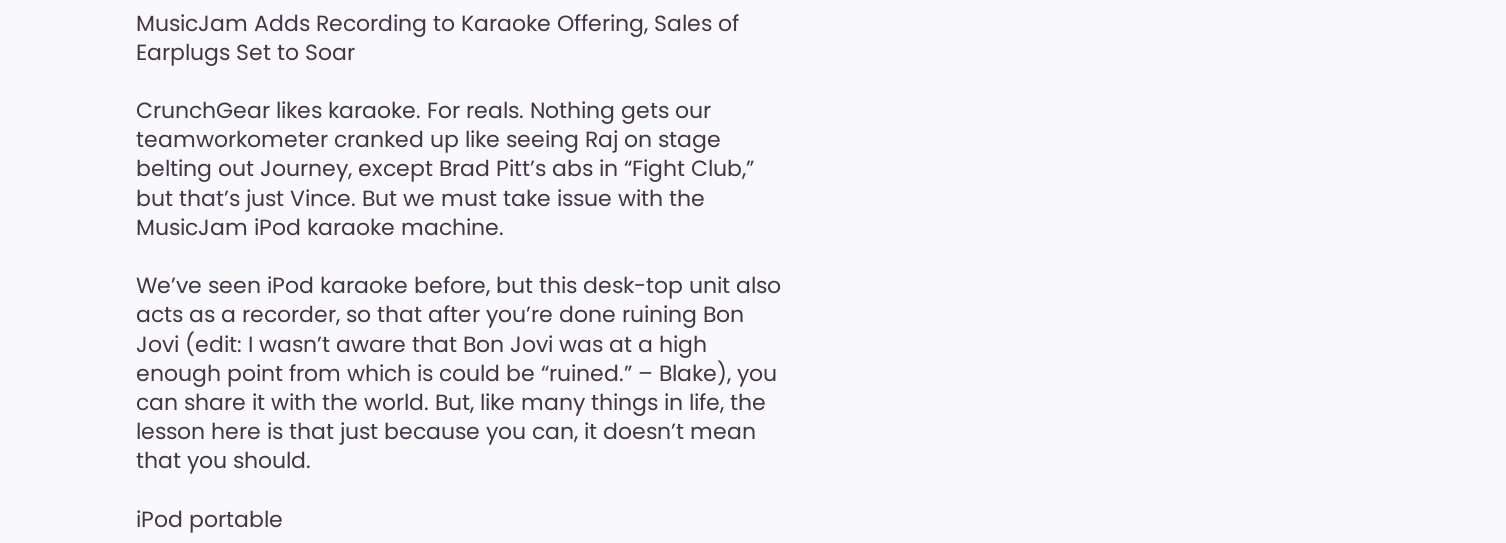MusicJam Adds Recording to Karaoke Offering, Sales of Earplugs Set to Soar

CrunchGear likes karaoke. For reals. Nothing gets our teamworkometer cranked up like seeing Raj on stage belting out Journey, except Brad Pitt’s abs in “Fight Club,” but that’s just Vince. But we must take issue with the MusicJam iPod karaoke machine.

We’ve seen iPod karaoke before, but this desk-top unit also acts as a recorder, so that after you’re done ruining Bon Jovi (edit: I wasn’t aware that Bon Jovi was at a high enough point from which is could be “ruined.” – Blake), you can share it with the world. But, like many things in life, the lesson here is that just because you can, it doesn’t mean that you should.

iPod portable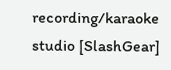recording/karaoke studio [SlashGear]